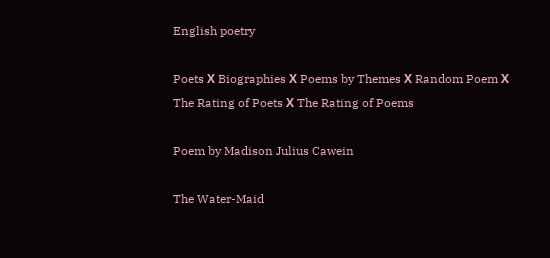English poetry

Poets Х Biographies Х Poems by Themes Х Random Poem Х
The Rating of Poets Х The Rating of Poems

Poem by Madison Julius Cawein

The Water-Maid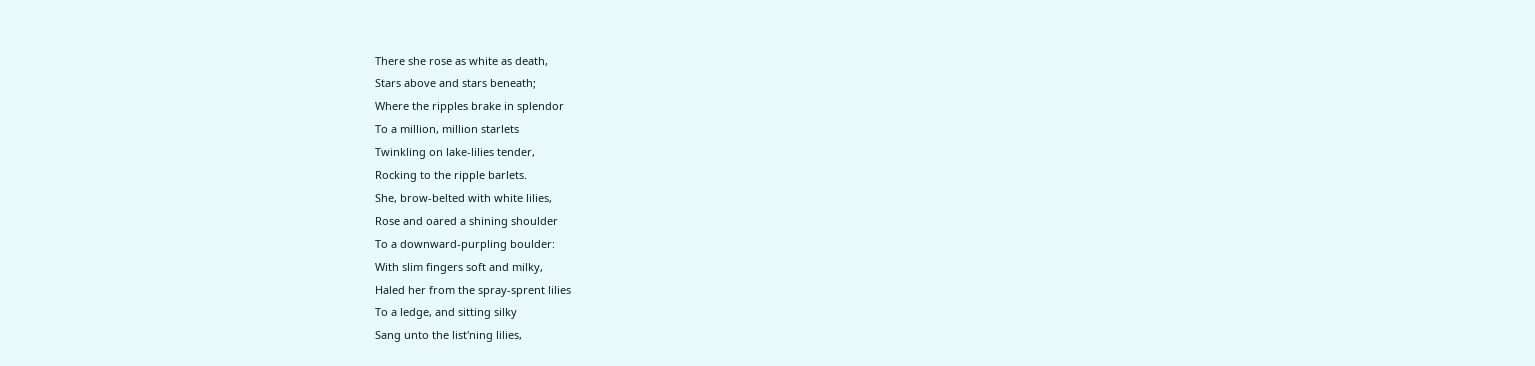There she rose as white as death,
Stars above and stars beneath;
Where the ripples brake in splendor
To a million, million starlets
Twinkling on lake-lilies tender,
Rocking to the ripple barlets.
She, brow-belted with white lilies,
Rose and oared a shining shoulder
To a downward-purpling boulder:
With slim fingers soft and milky,
Haled her from the spray-sprent lilies
To a ledge, and sitting silky
Sang unto the list'ning lilies,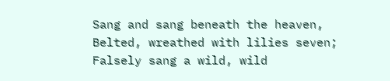Sang and sang beneath the heaven,
Belted, wreathed with lilies seven;
Falsely sang a wild, wild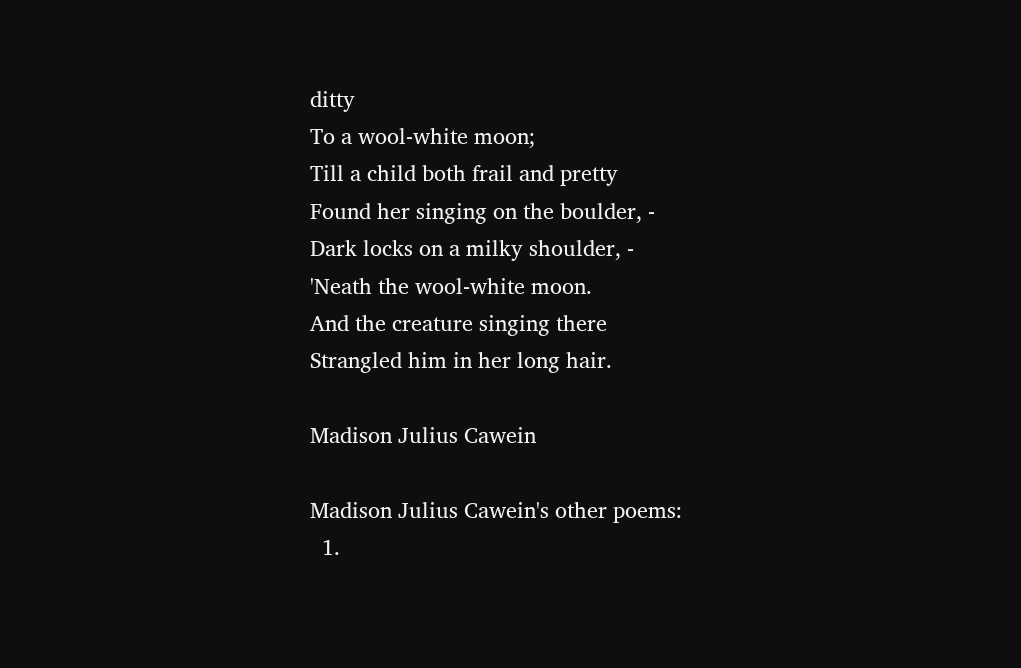ditty
To a wool-white moon;
Till a child both frail and pretty
Found her singing on the boulder, -
Dark locks on a milky shoulder, -
'Neath the wool-white moon.
And the creature singing there
Strangled him in her long hair.

Madison Julius Cawein

Madison Julius Cawein's other poems:
  1.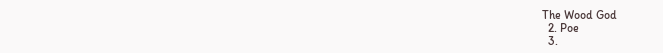The Wood God
  2. Poe
  3.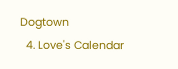Dogtown
  4. Love's Calendar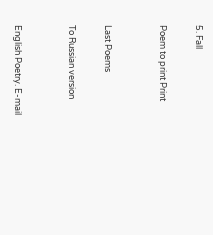5. Fall

Poem to print Print


Last Poems

To Russian version


English Poetry. E-mail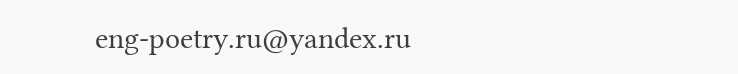eng-poetry.ru@yandex.ru